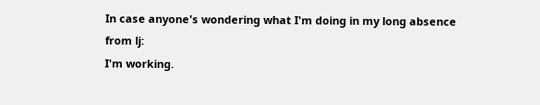In case anyone's wondering what I'm doing in my long absence from lj:
I'm working.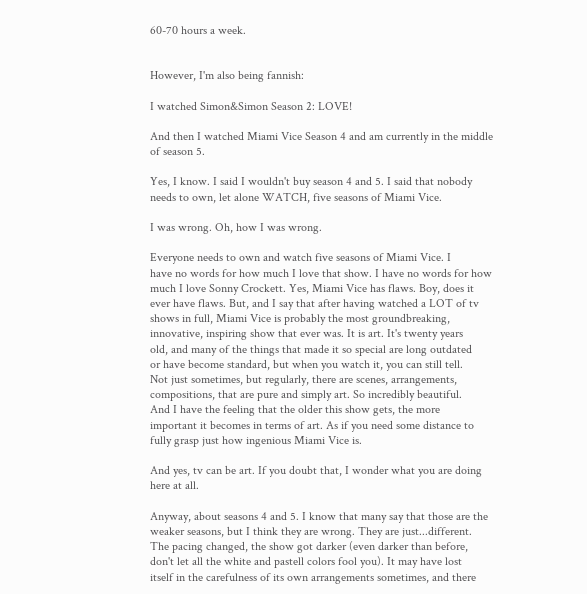60-70 hours a week.


However, I'm also being fannish:

I watched Simon&Simon Season 2: LOVE!

And then I watched Miami Vice Season 4 and am currently in the middle
of season 5.

Yes, I know. I said I wouldn't buy season 4 and 5. I said that nobody
needs to own, let alone WATCH, five seasons of Miami Vice.

I was wrong. Oh, how I was wrong.

Everyone needs to own and watch five seasons of Miami Vice. I
have no words for how much I love that show. I have no words for how
much I love Sonny Crockett. Yes, Miami Vice has flaws. Boy, does it
ever have flaws. But, and I say that after having watched a LOT of tv
shows in full, Miami Vice is probably the most groundbreaking,
innovative, inspiring show that ever was. It is art. It's twenty years
old, and many of the things that made it so special are long outdated
or have become standard, but when you watch it, you can still tell.
Not just sometimes, but regularly, there are scenes, arrangements,
compositions, that are pure and simply art. So incredibly beautiful.
And I have the feeling that the older this show gets, the more
important it becomes in terms of art. As if you need some distance to
fully grasp just how ingenious Miami Vice is.

And yes, tv can be art. If you doubt that, I wonder what you are doing
here at all.

Anyway, about seasons 4 and 5. I know that many say that those are the
weaker seasons, but I think they are wrong. They are just...different.
The pacing changed, the show got darker (even darker than before,
don't let all the white and pastell colors fool you). It may have lost
itself in the carefulness of its own arrangements sometimes, and there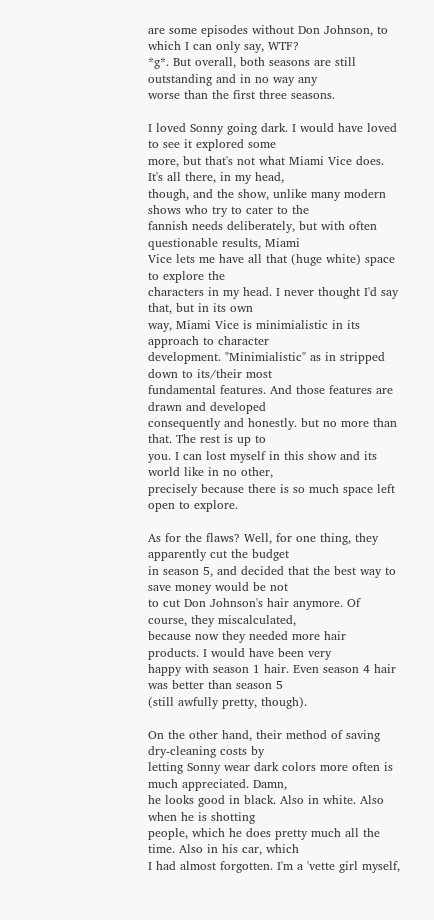are some episodes without Don Johnson, to which I can only say, WTF?
*g*. But overall, both seasons are still outstanding and in no way any
worse than the first three seasons.

I loved Sonny going dark. I would have loved to see it explored some
more, but that's not what Miami Vice does. It's all there, in my head,
though, and the show, unlike many modern shows who try to cater to the
fannish needs deliberately, but with often questionable results, Miami
Vice lets me have all that (huge white) space to explore the
characters in my head. I never thought I'd say that, but in its own
way, Miami Vice is minimialistic in its approach to character
development. "Minimialistic" as in stripped down to its/their most
fundamental features. And those features are drawn and developed
consequently and honestly. but no more than that. The rest is up to
you. I can lost myself in this show and its world like in no other,
precisely because there is so much space left open to explore.

As for the flaws? Well, for one thing, they apparently cut the budget
in season 5, and decided that the best way to save money would be not
to cut Don Johnson's hair anymore. Of course, they miscalculated,
because now they needed more hair products. I would have been very
happy with season 1 hair. Even season 4 hair was better than season 5
(still awfully pretty, though).

On the other hand, their method of saving dry-cleaning costs by
letting Sonny wear dark colors more often is much appreciated. Damn,
he looks good in black. Also in white. Also when he is shotting
people, which he does pretty much all the time. Also in his car, which
I had almost forgotten. I'm a 'vette girl myself,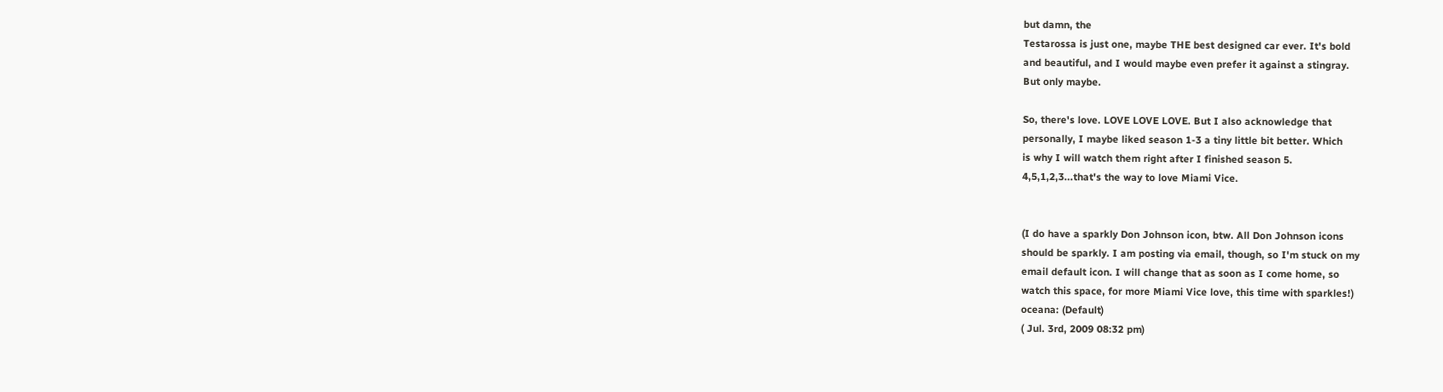but damn, the
Testarossa is just one, maybe THE best designed car ever. It's bold
and beautiful, and I would maybe even prefer it against a stingray.
But only maybe.

So, there's love. LOVE LOVE LOVE. But I also acknowledge that
personally, I maybe liked season 1-3 a tiny little bit better. Which
is why I will watch them right after I finished season 5.
4,5,1,2,3...that's the way to love Miami Vice.


(I do have a sparkly Don Johnson icon, btw. All Don Johnson icons
should be sparkly. I am posting via email, though, so I'm stuck on my
email default icon. I will change that as soon as I come home, so
watch this space, for more Miami Vice love, this time with sparkles!)
oceana: (Default)
( Jul. 3rd, 2009 08:32 pm)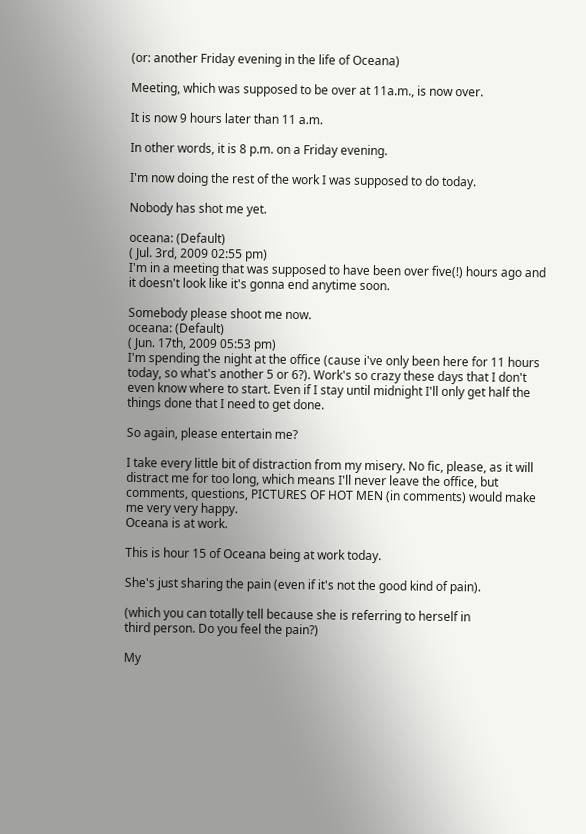(or: another Friday evening in the life of Oceana)

Meeting, which was supposed to be over at 11a.m., is now over.

It is now 9 hours later than 11 a.m.

In other words, it is 8 p.m. on a Friday evening.

I'm now doing the rest of the work I was supposed to do today.

Nobody has shot me yet.

oceana: (Default)
( Jul. 3rd, 2009 02:55 pm)
I'm in a meeting that was supposed to have been over five(!) hours ago and it doesn't look like it's gonna end anytime soon.

Somebody please shoot me now.
oceana: (Default)
( Jun. 17th, 2009 05:53 pm)
I'm spending the night at the office (cause i've only been here for 11 hours today, so what's another 5 or 6?). Work's so crazy these days that I don't even know where to start. Even if I stay until midnight I'll only get half the things done that I need to get done.

So again, please entertain me?

I take every little bit of distraction from my misery. No fic, please, as it will distract me for too long, which means I'll never leave the office, but comments, questions, PICTURES OF HOT MEN (in comments) would make me very very happy.
Oceana is at work.

This is hour 15 of Oceana being at work today.

She's just sharing the pain (even if it's not the good kind of pain).

(which you can totally tell because she is referring to herself in
third person. Do you feel the pain?)

My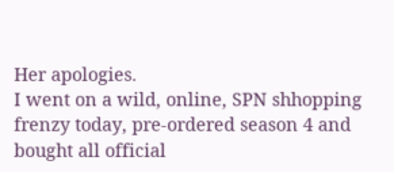Her apologies.
I went on a wild, online, SPN shhopping frenzy today, pre-ordered season 4 and bought all official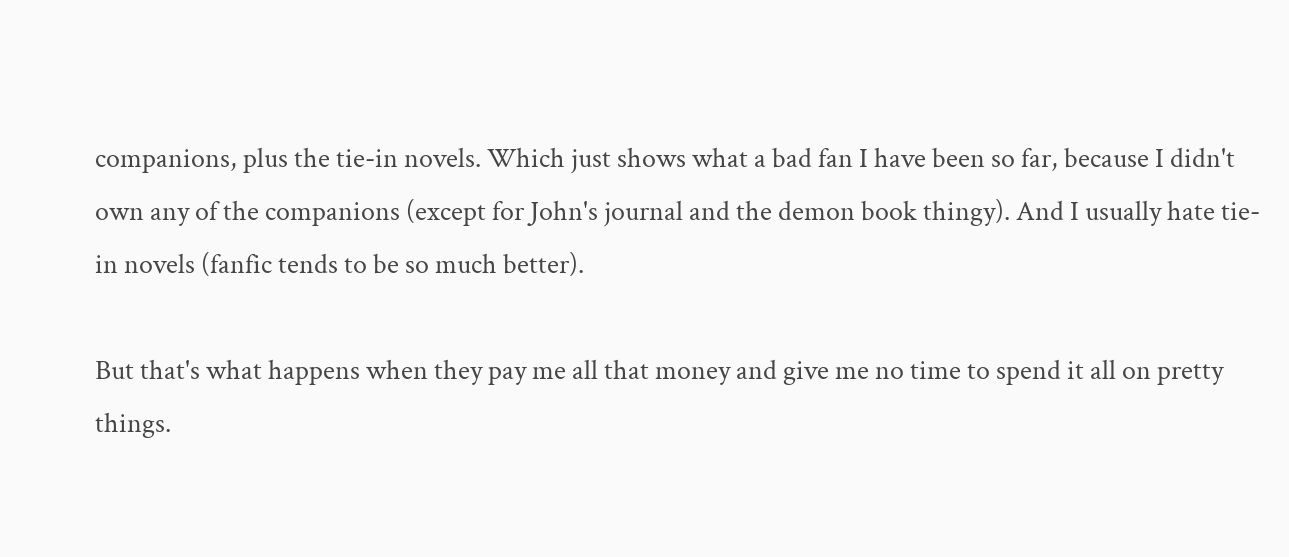companions, plus the tie-in novels. Which just shows what a bad fan I have been so far, because I didn't own any of the companions (except for John's journal and the demon book thingy). And I usually hate tie-in novels (fanfic tends to be so much better).

But that's what happens when they pay me all that money and give me no time to spend it all on pretty things.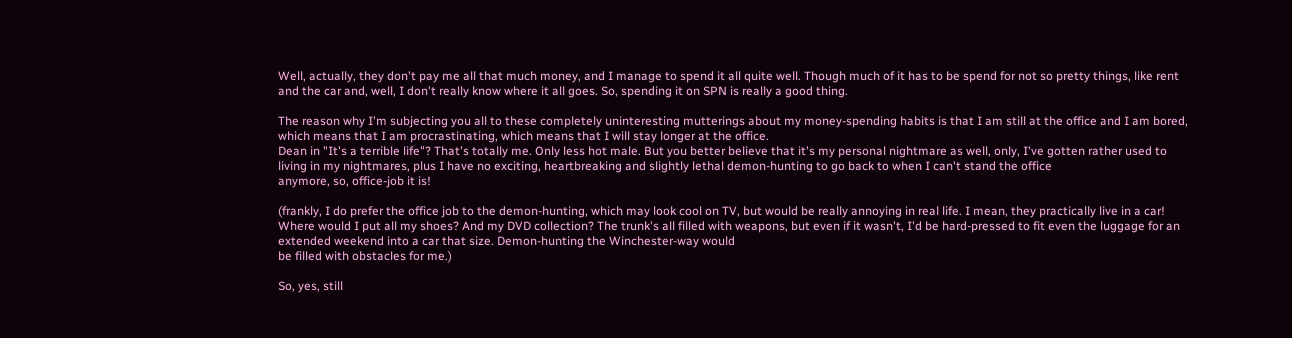Well, actually, they don't pay me all that much money, and I manage to spend it all quite well. Though much of it has to be spend for not so pretty things, like rent and the car and, well, I don't really know where it all goes. So, spending it on SPN is really a good thing.

The reason why I'm subjecting you all to these completely uninteresting mutterings about my money-spending habits is that I am still at the office and I am bored, which means that I am procrastinating, which means that I will stay longer at the office.
Dean in "It's a terrible life"? That's totally me. Only less hot male. But you better believe that it's my personal nightmare as well, only, I've gotten rather used to living in my nightmares, plus I have no exciting, heartbreaking and slightly lethal demon-hunting to go back to when I can't stand the office
anymore, so, office-job it is!

(frankly, I do prefer the office job to the demon-hunting, which may look cool on TV, but would be really annoying in real life. I mean, they practically live in a car! Where would I put all my shoes? And my DVD collection? The trunk's all filled with weapons, but even if it wasn't, I'd be hard-pressed to fit even the luggage for an extended weekend into a car that size. Demon-hunting the Winchester-way would
be filled with obstacles for me.)

So, yes, still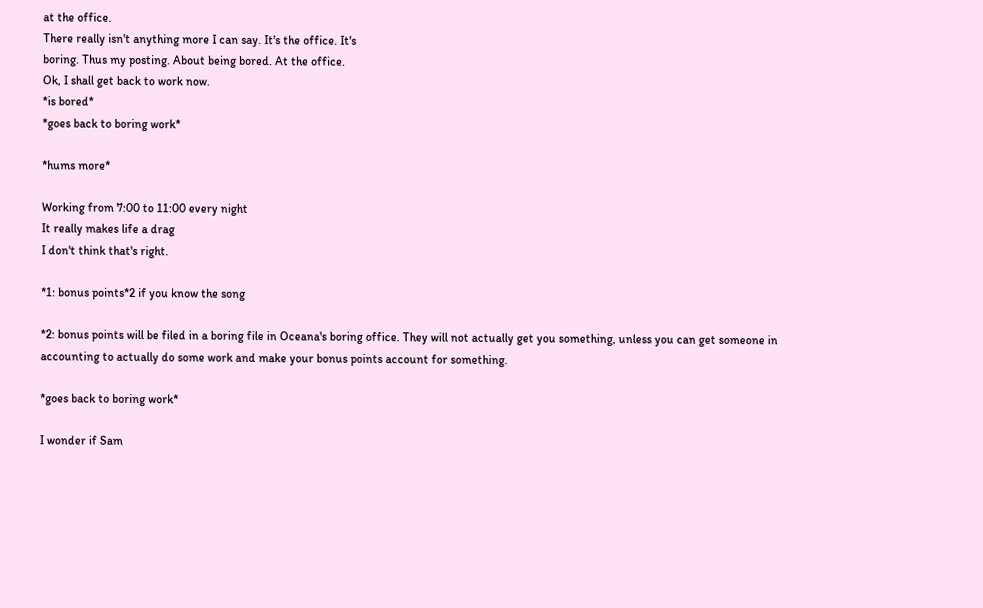at the office.
There really isn't anything more I can say. It's the office. It's
boring. Thus my posting. About being bored. At the office.
Ok, I shall get back to work now.
*is bored*
*goes back to boring work*

*hums more*

Working from 7:00 to 11:00 every night
It really makes life a drag
I don't think that's right.

*1: bonus points*2 if you know the song

*2: bonus points will be filed in a boring file in Oceana's boring office. They will not actually get you something, unless you can get someone in accounting to actually do some work and make your bonus points account for something.

*goes back to boring work*

I wonder if Sam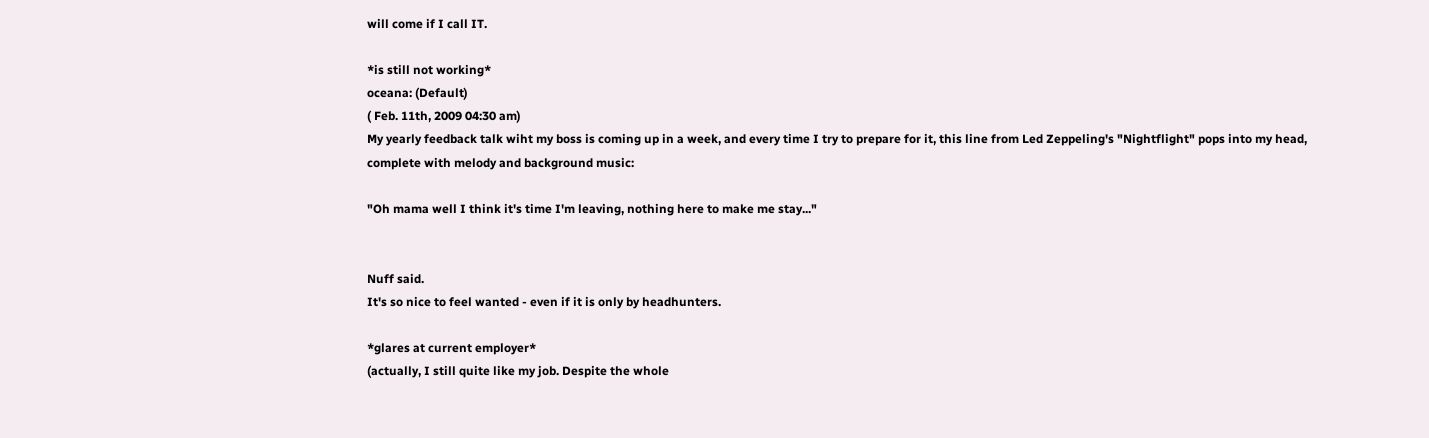will come if I call IT.

*is still not working*
oceana: (Default)
( Feb. 11th, 2009 04:30 am)
My yearly feedback talk wiht my boss is coming up in a week, and every time I try to prepare for it, this line from Led Zeppeling's "Nightflight" pops into my head, complete with melody and background music:

"Oh mama well I think it's time I'm leaving, nothing here to make me stay..."


Nuff said.
It's so nice to feel wanted - even if it is only by headhunters.

*glares at current employer*
(actually, I still quite like my job. Despite the whole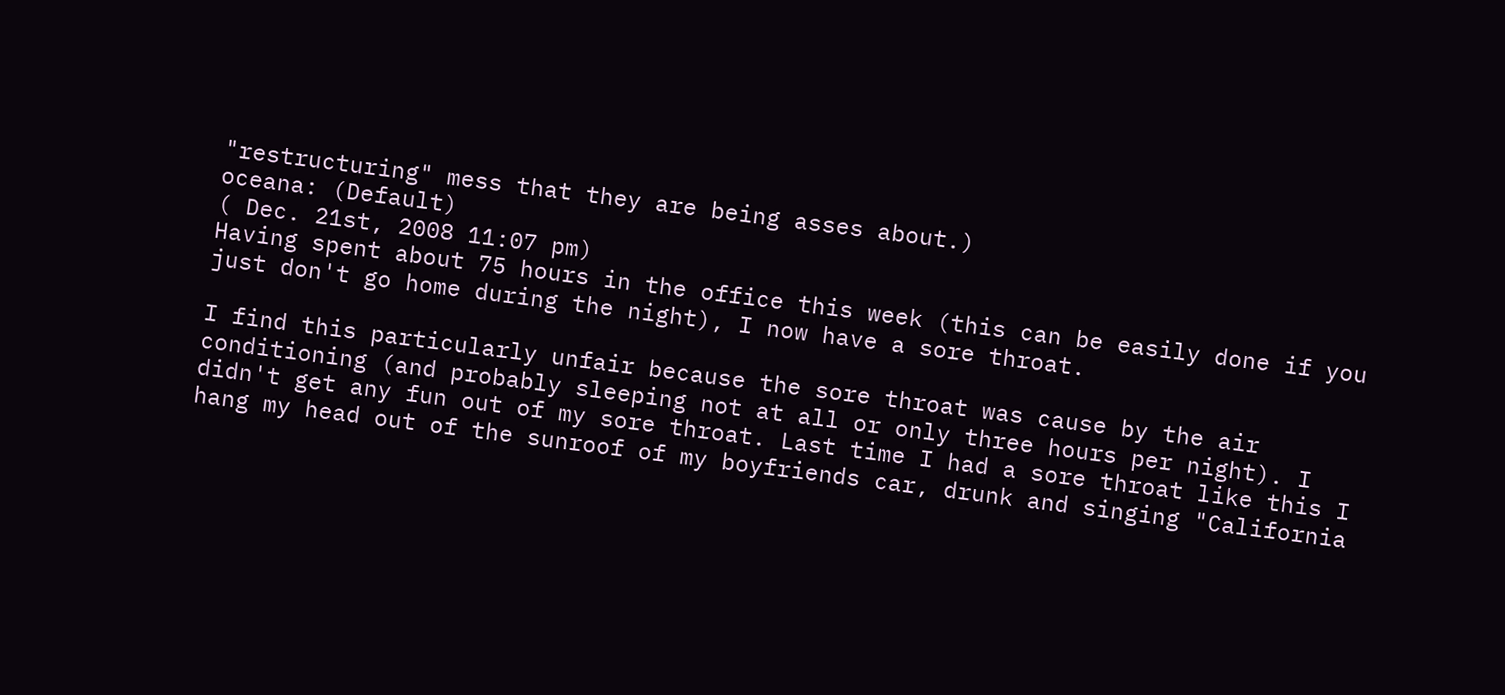"restructuring" mess that they are being asses about.)
oceana: (Default)
( Dec. 21st, 2008 11:07 pm)
Having spent about 75 hours in the office this week (this can be easily done if you just don't go home during the night), I now have a sore throat.

I find this particularly unfair because the sore throat was cause by the air conditioning (and probably sleeping not at all or only three hours per night). I didn't get any fun out of my sore throat. Last time I had a sore throat like this I hang my head out of the sunroof of my boyfriends car, drunk and singing "California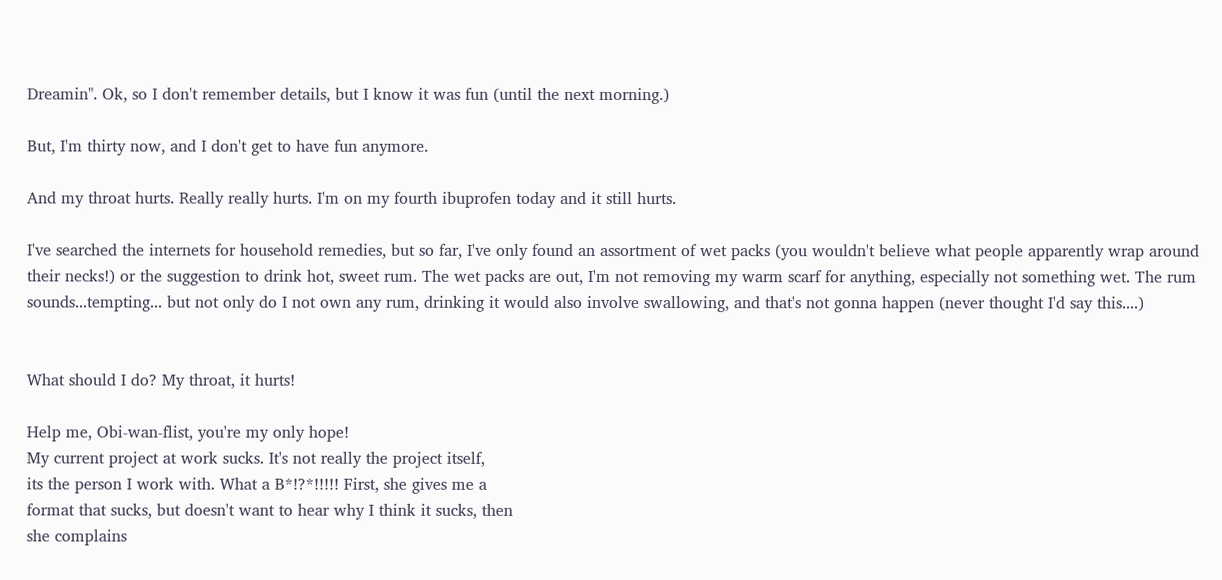Dreamin". Ok, so I don't remember details, but I know it was fun (until the next morning.)

But, I'm thirty now, and I don't get to have fun anymore.

And my throat hurts. Really really hurts. I'm on my fourth ibuprofen today and it still hurts.

I've searched the internets for household remedies, but so far, I've only found an assortment of wet packs (you wouldn't believe what people apparently wrap around their necks!) or the suggestion to drink hot, sweet rum. The wet packs are out, I'm not removing my warm scarf for anything, especially not something wet. The rum sounds...tempting... but not only do I not own any rum, drinking it would also involve swallowing, and that's not gonna happen (never thought I'd say this....)


What should I do? My throat, it hurts!

Help me, Obi-wan-flist, you're my only hope!
My current project at work sucks. It's not really the project itself,
its the person I work with. What a B*!?*!!!!! First, she gives me a
format that sucks, but doesn't want to hear why I think it sucks, then
she complains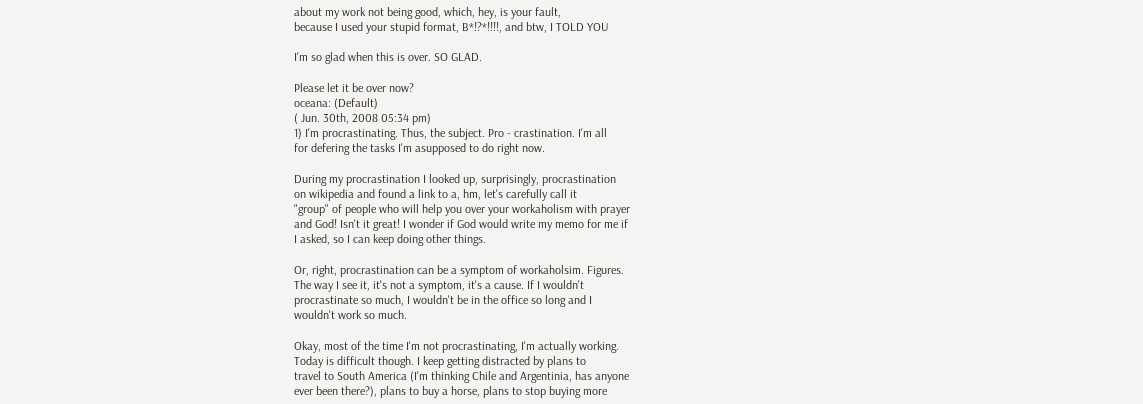about my work not being good, which, hey, is your fault,
because I used your stupid format, B*!?*!!!!, and btw, I TOLD YOU

I'm so glad when this is over. SO GLAD.

Please let it be over now?
oceana: (Default)
( Jun. 30th, 2008 05:34 pm)
1) I'm procrastinating. Thus, the subject. Pro - crastination. I'm all
for defering the tasks I'm asupposed to do right now.

During my procrastination I looked up, surprisingly, procrastination
on wikipedia and found a link to a, hm, let's carefully call it
"group" of people who will help you over your workaholism with prayer
and God! Isn't it great! I wonder if God would write my memo for me if
I asked, so I can keep doing other things.

Or, right, procrastination can be a symptom of workaholsim. Figures.
The way I see it, it's not a symptom, it's a cause. If I wouldn't
procrastinate so much, I wouldn't be in the office so long and I
wouldn't work so much.

Okay, most of the time I'm not procrastinating, I'm actually working.
Today is difficult though. I keep getting distracted by plans to
travel to South America (I'm thinking Chile and Argentinia, has anyone
ever been there?), plans to buy a horse, plans to stop buying more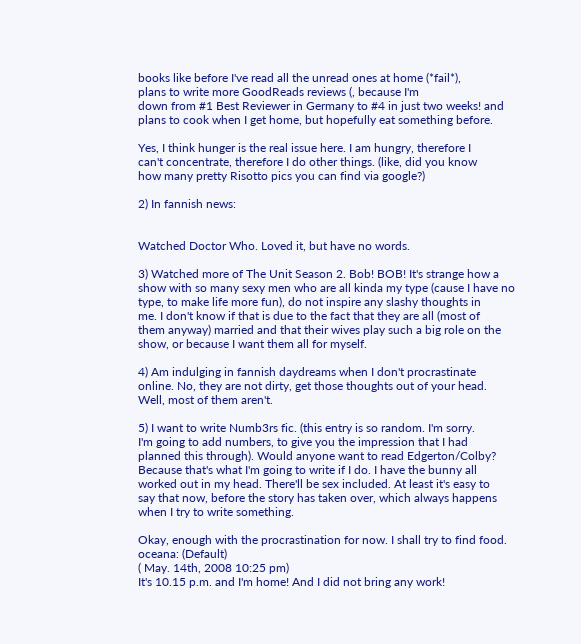books like before I've read all the unread ones at home (*fail*),
plans to write more GoodReads reviews (, because I'm
down from #1 Best Reviewer in Germany to #4 in just two weeks! and
plans to cook when I get home, but hopefully eat something before.

Yes, I think hunger is the real issue here. I am hungry, therefore I
can't concentrate, therefore I do other things. (like, did you know
how many pretty Risotto pics you can find via google?)

2) In fannish news:


Watched Doctor Who. Loved it, but have no words.

3) Watched more of The Unit Season 2. Bob! BOB! It's strange how a
show with so many sexy men who are all kinda my type (cause I have no
type, to make life more fun), do not inspire any slashy thoughts in
me. I don't know if that is due to the fact that they are all (most of
them anyway) married and that their wives play such a big role on the
show, or because I want them all for myself.

4) Am indulging in fannish daydreams when I don't procrastinate
online. No, they are not dirty, get those thoughts out of your head.
Well, most of them aren't.

5) I want to write Numb3rs fic. (this entry is so random. I'm sorry.
I'm going to add numbers, to give you the impression that I had
planned this through). Would anyone want to read Edgerton/Colby?
Because that's what I'm going to write if I do. I have the bunny all
worked out in my head. There'll be sex included. At least it's easy to
say that now, before the story has taken over, which always happens
when I try to write something.

Okay, enough with the procrastination for now. I shall try to find food.
oceana: (Default)
( May. 14th, 2008 10:25 pm)
It's 10.15 p.m. and I'm home! And I did not bring any work!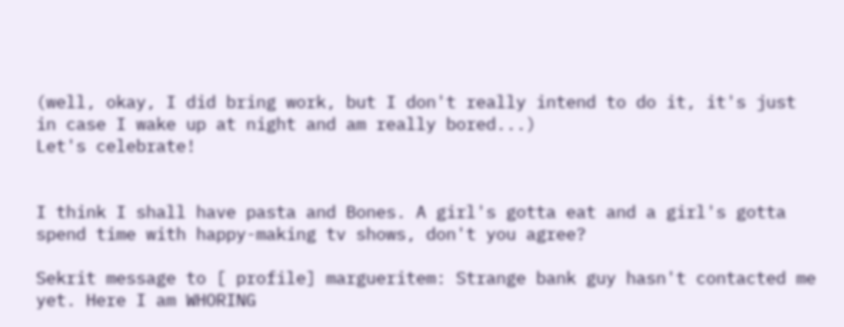(well, okay, I did bring work, but I don't really intend to do it, it's just in case I wake up at night and am really bored...)
Let's celebrate!


I think I shall have pasta and Bones. A girl's gotta eat and a girl's gotta spend time with happy-making tv shows, don't you agree?

Sekrit message to [ profile] margueritem: Strange bank guy hasn't contacted me yet. Here I am WHORING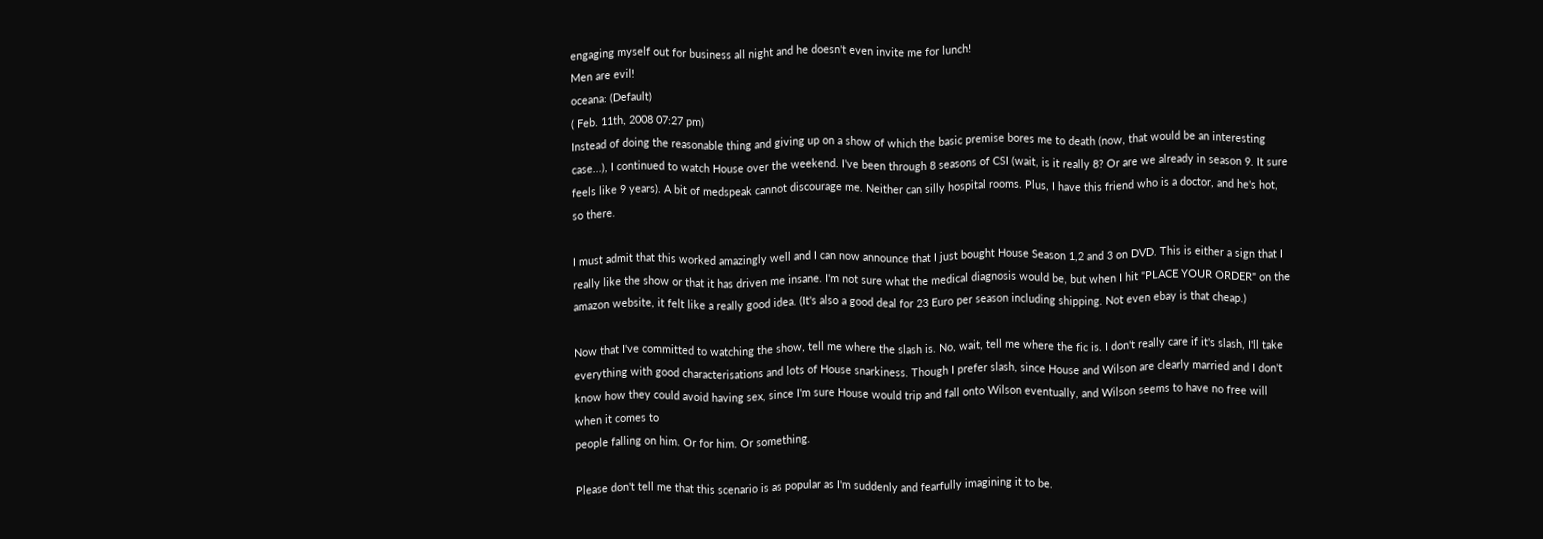engaging myself out for business all night and he doesn't even invite me for lunch!
Men are evil!
oceana: (Default)
( Feb. 11th, 2008 07:27 pm)
Instead of doing the reasonable thing and giving up on a show of which the basic premise bores me to death (now, that would be an interesting case...), I continued to watch House over the weekend. I've been through 8 seasons of CSI (wait, is it really 8? Or are we already in season 9. It sure feels like 9 years). A bit of medspeak cannot discourage me. Neither can silly hospital rooms. Plus, I have this friend who is a doctor, and he's hot, so there.

I must admit that this worked amazingly well and I can now announce that I just bought House Season 1,2 and 3 on DVD. This is either a sign that I really like the show or that it has driven me insane. I'm not sure what the medical diagnosis would be, but when I hit "PLACE YOUR ORDER" on the amazon website, it felt like a really good idea. (It's also a good deal for 23 Euro per season including shipping. Not even ebay is that cheap.)

Now that I've committed to watching the show, tell me where the slash is. No, wait, tell me where the fic is. I don't really care if it's slash, I'll take everything with good characterisations and lots of House snarkiness. Though I prefer slash, since House and Wilson are clearly married and I don't know how they could avoid having sex, since I'm sure House would trip and fall onto Wilson eventually, and Wilson seems to have no free will when it comes to
people falling on him. Or for him. Or something.

Please don't tell me that this scenario is as popular as I'm suddenly and fearfully imagining it to be.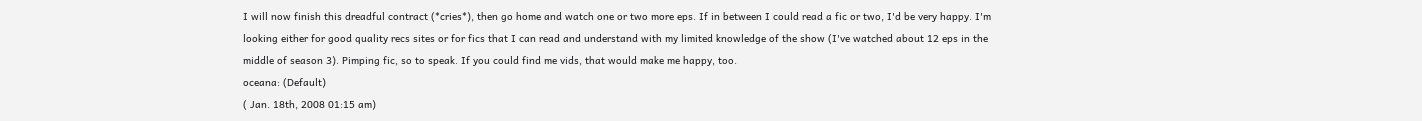I will now finish this dreadful contract (*cries*), then go home and watch one or two more eps. If in between I could read a fic or two, I'd be very happy. I'm looking either for good quality recs sites or for fics that I can read and understand with my limited knowledge of the show (I've watched about 12 eps in the middle of season 3). Pimping fic, so to speak. If you could find me vids, that would make me happy, too.
oceana: (Default)
( Jan. 18th, 2008 01:15 am)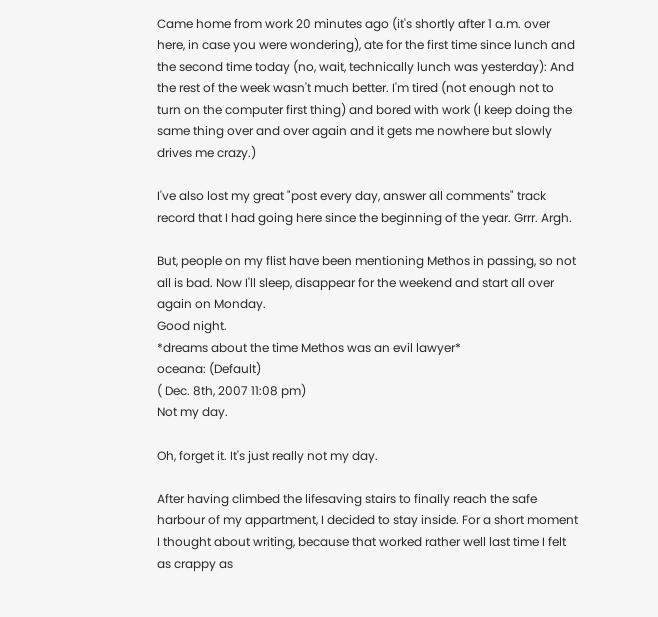Came home from work 20 minutes ago (it's shortly after 1 a.m. over here, in case you were wondering), ate for the first time since lunch and the second time today (no, wait, technically lunch was yesterday): And the rest of the week wasn't much better. I'm tired (not enough not to turn on the computer first thing) and bored with work (I keep doing the same thing over and over again and it gets me nowhere but slowly drives me crazy.)

I've also lost my great "post every day, answer all comments" track record that I had going here since the beginning of the year. Grrr. Argh.

But, people on my flist have been mentioning Methos in passing, so not all is bad. Now I'll sleep, disappear for the weekend and start all over again on Monday.
Good night.
*dreams about the time Methos was an evil lawyer*
oceana: (Default)
( Dec. 8th, 2007 11:08 pm)
Not my day.

Oh, forget it. It's just really not my day.

After having climbed the lifesaving stairs to finally reach the safe harbour of my appartment, I decided to stay inside. For a short moment I thought about writing, because that worked rather well last time I felt as crappy as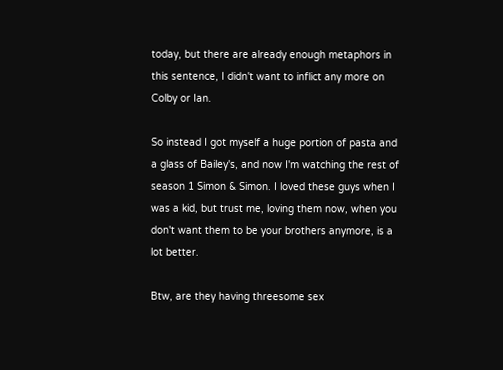today, but there are already enough metaphors in this sentence, I didn't want to inflict any more on Colby or Ian.

So instead I got myself a huge portion of pasta and a glass of Bailey's, and now I'm watching the rest of season 1 Simon & Simon. I loved these guys when I was a kid, but trust me, loving them now, when you don't want them to be your brothers anymore, is a lot better.

Btw, are they having threesome sex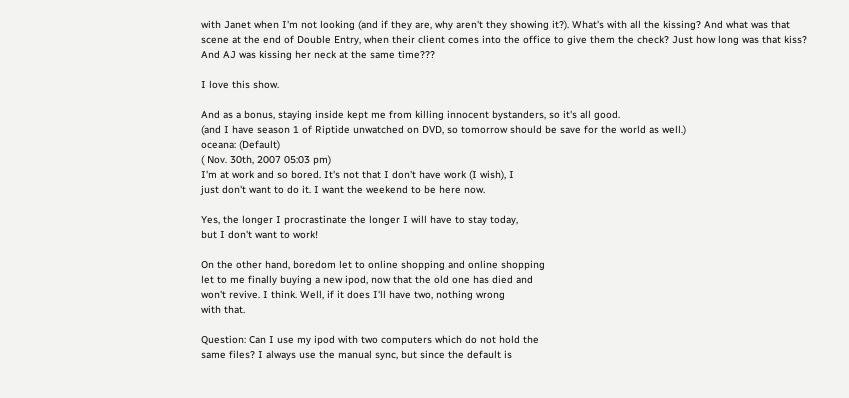with Janet when I'm not looking (and if they are, why aren't they showing it?). What's with all the kissing? And what was that scene at the end of Double Entry, when their client comes into the office to give them the check? Just how long was that kiss? And AJ was kissing her neck at the same time???

I love this show.

And as a bonus, staying inside kept me from killing innocent bystanders, so it's all good.
(and I have season 1 of Riptide unwatched on DVD, so tomorrow should be save for the world as well.)
oceana: (Default)
( Nov. 30th, 2007 05:03 pm)
I'm at work and so bored. It's not that I don't have work (I wish), I
just don't want to do it. I want the weekend to be here now.

Yes, the longer I procrastinate the longer I will have to stay today,
but I don't want to work!

On the other hand, boredom let to online shopping and online shopping
let to me finally buying a new ipod, now that the old one has died and
won't revive. I think. Well, if it does I'll have two, nothing wrong
with that.

Question: Can I use my ipod with two computers which do not hold the
same files? I always use the manual sync, but since the default is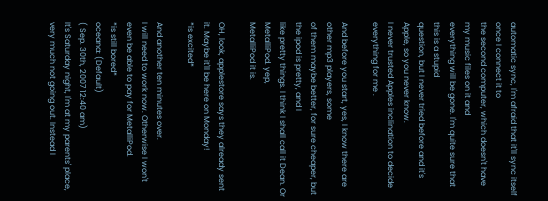automatic sync, I'm afraid that it'll sync itself once I connect it to
the second computer, which doesn't have my music files on it and
everything will be gone. I'm quite sure that this is a stupid
question, but I never tried before and it's Apple, so you never know.
I never trusted Apples inclination to decide everything for me .

And before you start, yes, I know there are other mp3 players, some
of them maybe better, for sure cheaper, but the ipod is pretty, and I
like pretty things. I think I shall call it Dean. Or MetalliPod. yep,
MetalliPod it is.

OH, look, applestore says they already sent it. Maybe it'll be here on Monday!
*is excited*

And another ten minutes over.
I will need to work now. Otherwise I won't even be able to pay for MetalliPod.
*is still bored*
oceana: (Default)
( Sep. 30th, 2007 12:40 am)
It's Saturday night, I'm at my parents' place, very much not going out. Instead I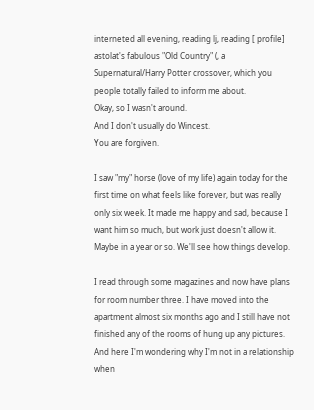interneted all evening, reading lj, reading [ profile] astolat's fabulous "Old Country" (, a Supernatural/Harry Potter crossover, which you people totally failed to inform me about.
Okay, so I wasn't around.
And I don't usually do Wincest.
You are forgiven.

I saw "my" horse (love of my life) again today for the first time on what feels like forever, but was really only six week. It made me happy and sad, because I want him so much, but work just doesn't allow it. Maybe in a year or so. We'll see how things develop.

I read through some magazines and now have plans for room number three. I have moved into the apartment almost six months ago and I still have not finished any of the rooms of hung up any pictures. And here I'm wondering why I'm not in a relationship when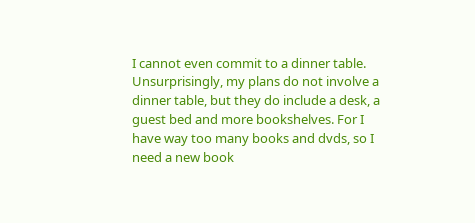I cannot even commit to a dinner table.
Unsurprisingly, my plans do not involve a dinner table, but they do include a desk, a guest bed and more bookshelves. For I have way too many books and dvds, so I need a new book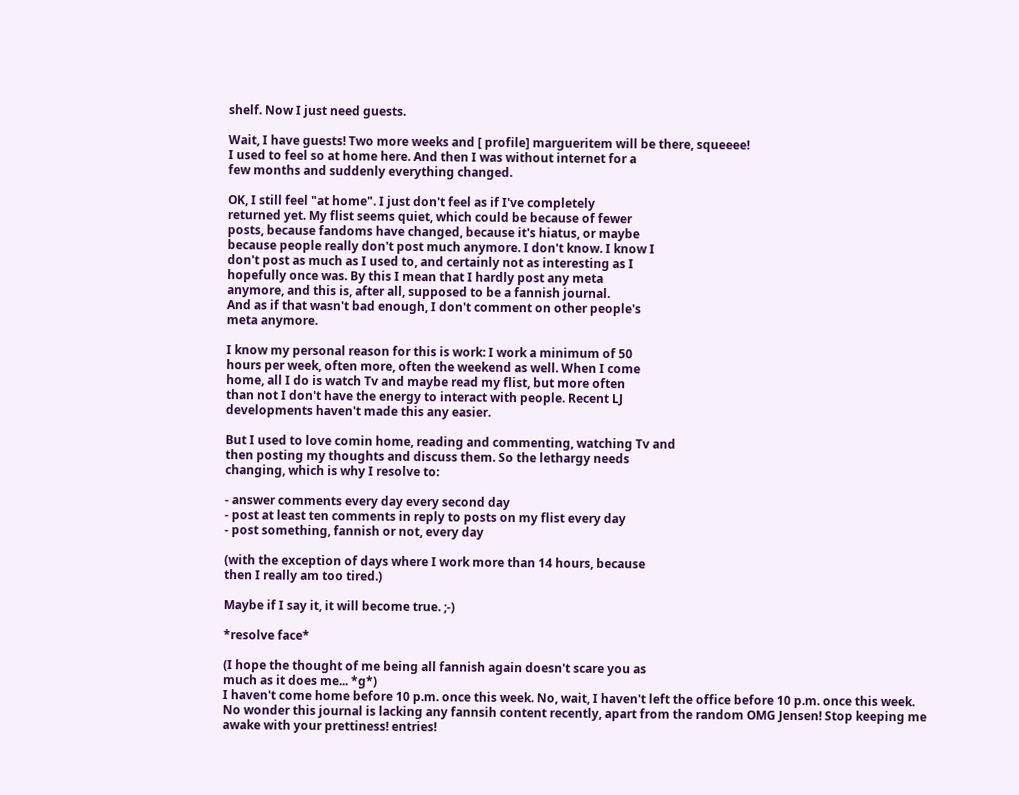shelf. Now I just need guests.

Wait, I have guests! Two more weeks and [ profile] margueritem will be there, squeeee!
I used to feel so at home here. And then I was without internet for a
few months and suddenly everything changed.

OK, I still feel "at home". I just don't feel as if I've completely
returned yet. My flist seems quiet, which could be because of fewer
posts, because fandoms have changed, because it's hiatus, or maybe
because people really don't post much anymore. I don't know. I know I
don't post as much as I used to, and certainly not as interesting as I
hopefully once was. By this I mean that I hardly post any meta
anymore, and this is, after all, supposed to be a fannish journal.
And as if that wasn't bad enough, I don't comment on other people's
meta anymore.

I know my personal reason for this is work: I work a minimum of 50
hours per week, often more, often the weekend as well. When I come
home, all I do is watch Tv and maybe read my flist, but more often
than not I don't have the energy to interact with people. Recent LJ
developments haven't made this any easier.

But I used to love comin home, reading and commenting, watching Tv and
then posting my thoughts and discuss them. So the lethargy needs
changing, which is why I resolve to:

- answer comments every day every second day
- post at least ten comments in reply to posts on my flist every day
- post something, fannish or not, every day

(with the exception of days where I work more than 14 hours, because
then I really am too tired.)

Maybe if I say it, it will become true. ;-)

*resolve face*

(I hope the thought of me being all fannish again doesn't scare you as
much as it does me... *g*)
I haven't come home before 10 p.m. once this week. No, wait, I haven't left the office before 10 p.m. once this week.
No wonder this journal is lacking any fannsih content recently, apart from the random OMG Jensen! Stop keeping me awake with your prettiness! entries!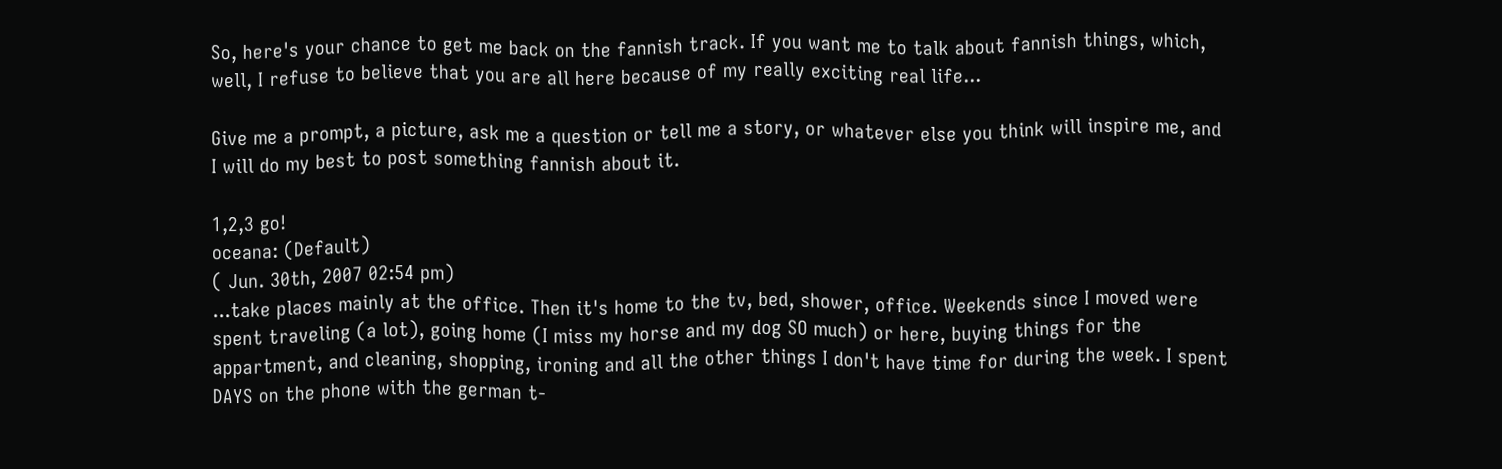So, here's your chance to get me back on the fannish track. If you want me to talk about fannish things, which, well, I refuse to believe that you are all here because of my really exciting real life...

Give me a prompt, a picture, ask me a question or tell me a story, or whatever else you think will inspire me, and I will do my best to post something fannish about it.

1,2,3 go!
oceana: (Default)
( Jun. 30th, 2007 02:54 pm)
...take places mainly at the office. Then it's home to the tv, bed, shower, office. Weekends since I moved were spent traveling (a lot), going home (I miss my horse and my dog SO much) or here, buying things for the appartment, and cleaning, shopping, ironing and all the other things I don't have time for during the week. I spent DAYS on the phone with the german t-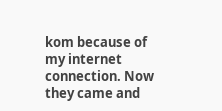kom because of my internet connection. Now they came and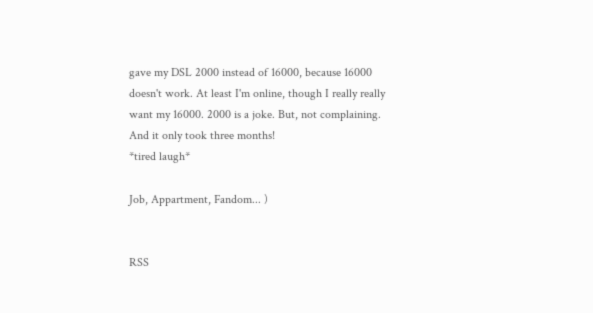gave my DSL 2000 instead of 16000, because 16000 doesn't work. At least I'm online, though I really really want my 16000. 2000 is a joke. But, not complaining. And it only took three months!
*tired laugh*

Job, Appartment, Fandom... )


RSS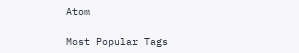Atom

Most Popular Tags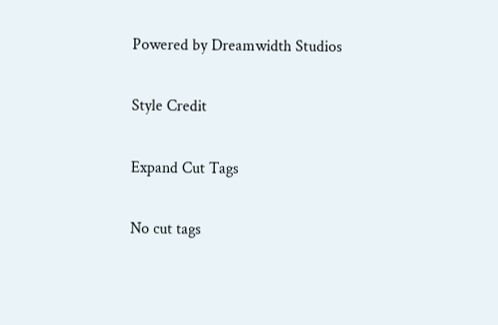Powered by Dreamwidth Studios

Style Credit

Expand Cut Tags

No cut tags